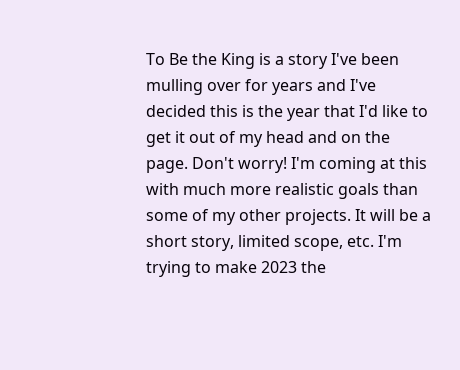To Be the King is a story I've been mulling over for years and I've decided this is the year that I'd like to get it out of my head and on the page. Don't worry! I'm coming at this with much more realistic goals than some of my other projects. It will be a short story, limited scope, etc. I'm trying to make 2023 the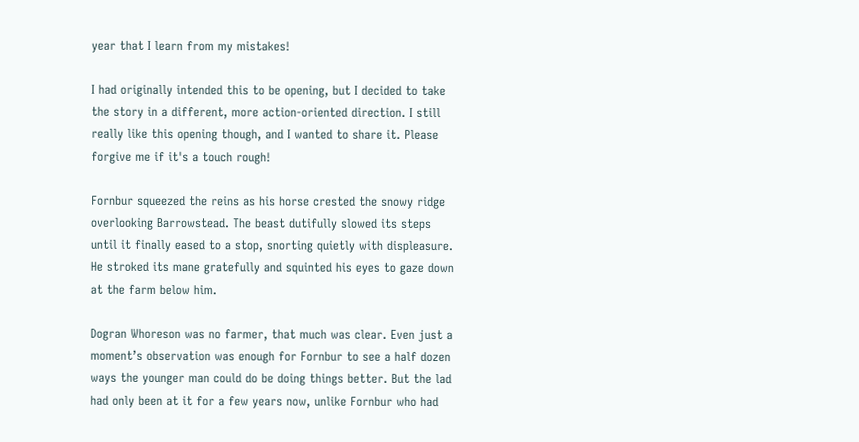year that I learn from my mistakes!

I had originally intended this to be opening, but I decided to take the story in a different, more action-oriented direction. I still really like this opening though, and I wanted to share it. Please forgive me if it's a touch rough!

Fornbur squeezed the reins as his horse crested the snowy ridge overlooking Barrowstead. The beast dutifully slowed its steps until it finally eased to a stop, snorting quietly with displeasure. He stroked its mane gratefully and squinted his eyes to gaze down at the farm below him.

Dogran Whoreson was no farmer, that much was clear. Even just a moment’s observation was enough for Fornbur to see a half dozen ways the younger man could do be doing things better. But the lad had only been at it for a few years now, unlike Fornbur who had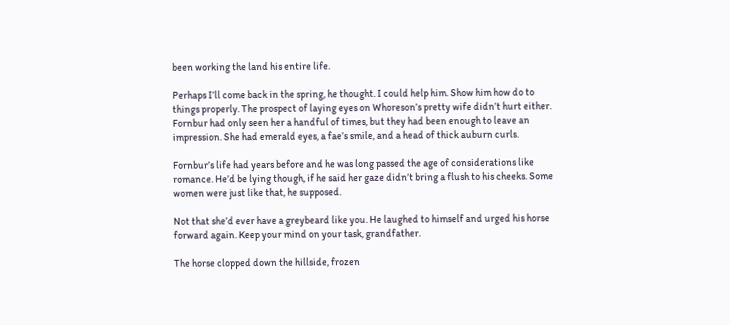been working the land his entire life.

Perhaps I’ll come back in the spring, he thought. I could help him. Show him how do to things properly. The prospect of laying eyes on Whoreson’s pretty wife didn’t hurt either. Fornbur had only seen her a handful of times, but they had been enough to leave an impression. She had emerald eyes, a fae’s smile, and a head of thick auburn curls.

Fornbur’s life had years before and he was long passed the age of considerations like romance. He’d be lying though, if he said her gaze didn’t bring a flush to his cheeks. Some women were just like that, he supposed.

Not that she’d ever have a greybeard like you. He laughed to himself and urged his horse forward again. Keep your mind on your task, grandfather.

The horse clopped down the hillside, frozen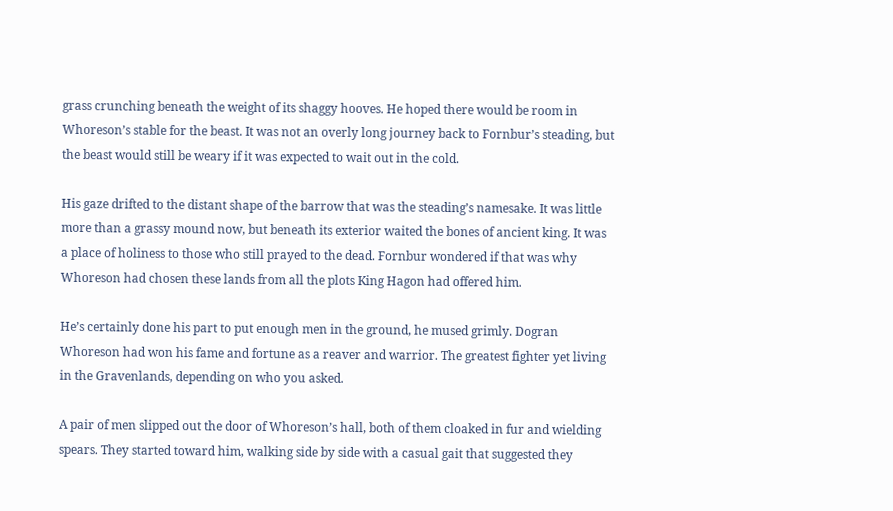grass crunching beneath the weight of its shaggy hooves. He hoped there would be room in Whoreson’s stable for the beast. It was not an overly long journey back to Fornbur’s steading, but the beast would still be weary if it was expected to wait out in the cold.

His gaze drifted to the distant shape of the barrow that was the steading’s namesake. It was little more than a grassy mound now, but beneath its exterior waited the bones of ancient king. It was a place of holiness to those who still prayed to the dead. Fornbur wondered if that was why Whoreson had chosen these lands from all the plots King Hagon had offered him.

He’s certainly done his part to put enough men in the ground, he mused grimly. Dogran Whoreson had won his fame and fortune as a reaver and warrior. The greatest fighter yet living in the Gravenlands, depending on who you asked.

A pair of men slipped out the door of Whoreson’s hall, both of them cloaked in fur and wielding spears. They started toward him, walking side by side with a casual gait that suggested they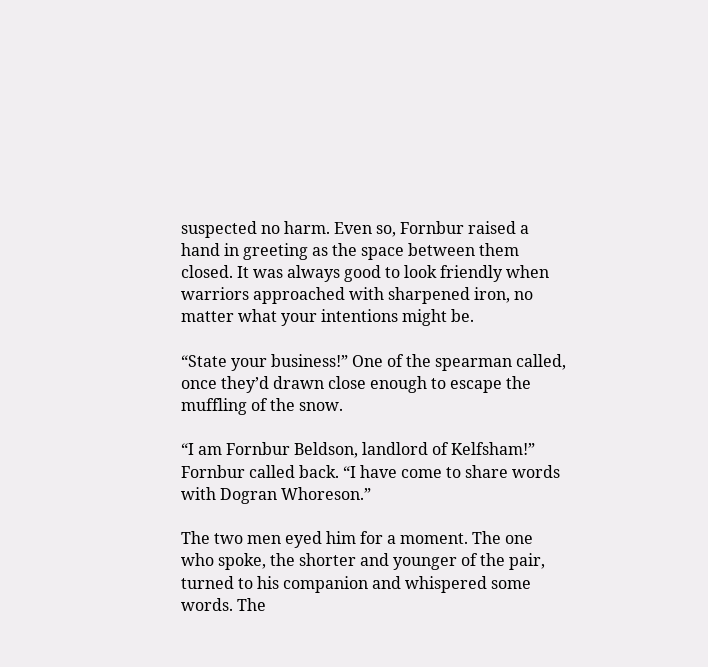suspected no harm. Even so, Fornbur raised a hand in greeting as the space between them closed. It was always good to look friendly when warriors approached with sharpened iron, no matter what your intentions might be.

“State your business!” One of the spearman called, once they’d drawn close enough to escape the muffling of the snow.

“I am Fornbur Beldson, landlord of Kelfsham!” Fornbur called back. “I have come to share words with Dogran Whoreson.”

The two men eyed him for a moment. The one who spoke, the shorter and younger of the pair, turned to his companion and whispered some words. The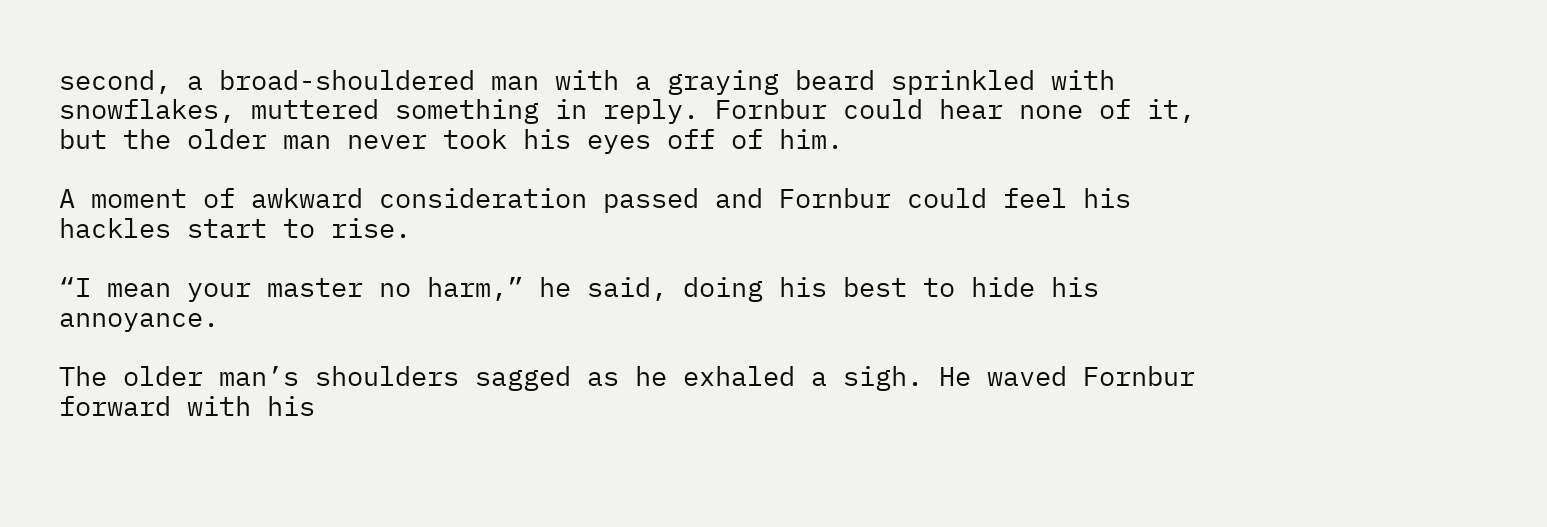second, a broad-shouldered man with a graying beard sprinkled with snowflakes, muttered something in reply. Fornbur could hear none of it, but the older man never took his eyes off of him.

A moment of awkward consideration passed and Fornbur could feel his hackles start to rise.

“I mean your master no harm,” he said, doing his best to hide his annoyance.

The older man’s shoulders sagged as he exhaled a sigh. He waved Fornbur forward with his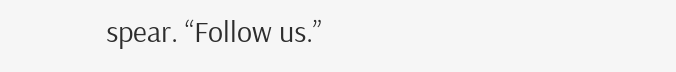spear. “Follow us.”